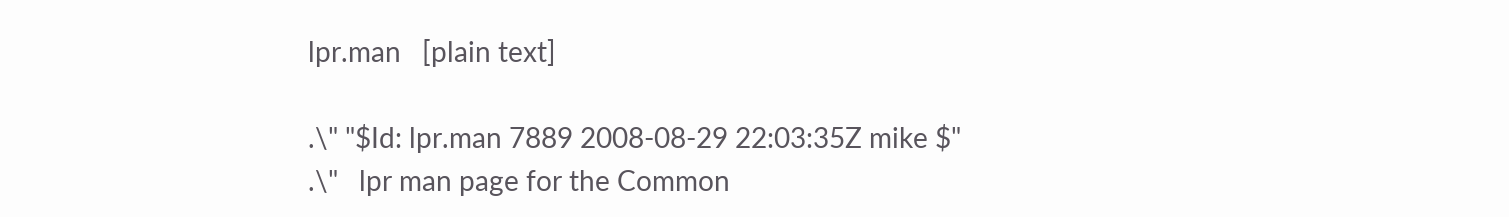lpr.man   [plain text]

.\" "$Id: lpr.man 7889 2008-08-29 22:03:35Z mike $"
.\"   lpr man page for the Common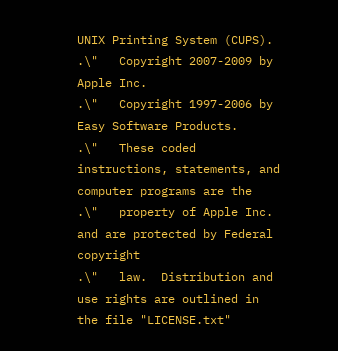UNIX Printing System (CUPS).
.\"   Copyright 2007-2009 by Apple Inc.
.\"   Copyright 1997-2006 by Easy Software Products.
.\"   These coded instructions, statements, and computer programs are the
.\"   property of Apple Inc. and are protected by Federal copyright
.\"   law.  Distribution and use rights are outlined in the file "LICENSE.txt"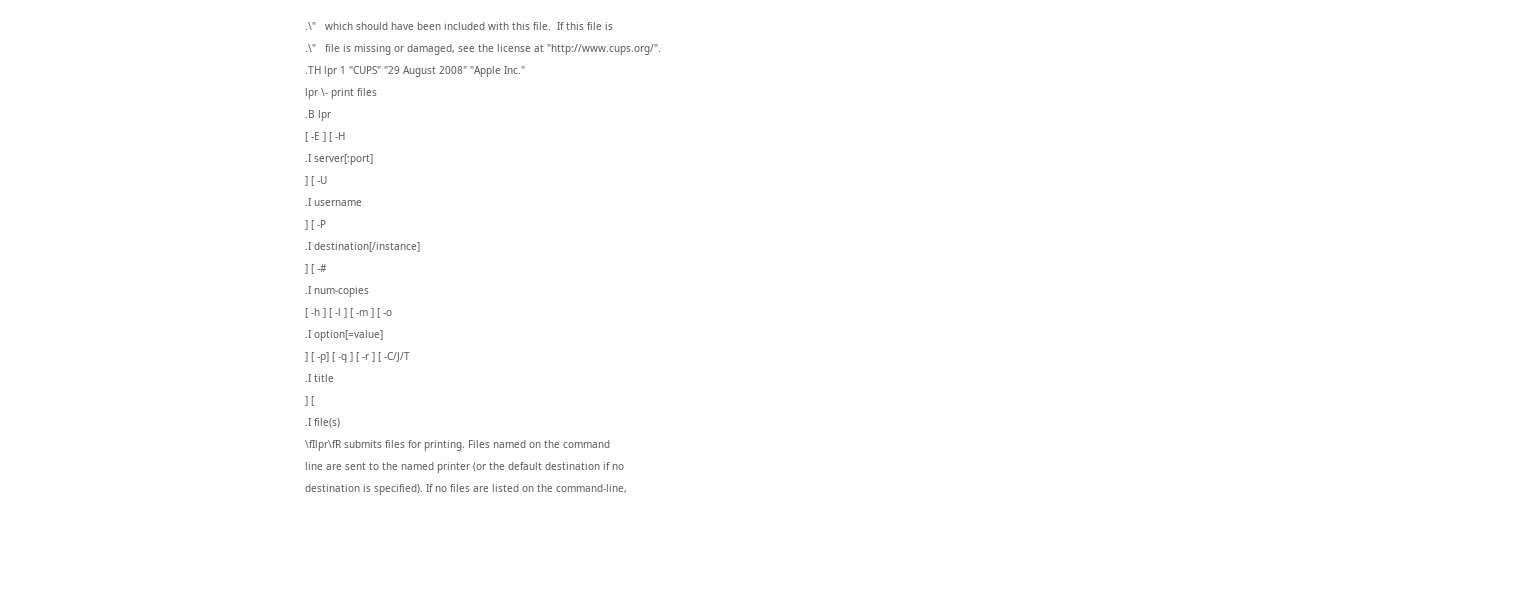.\"   which should have been included with this file.  If this file is
.\"   file is missing or damaged, see the license at "http://www.cups.org/".
.TH lpr 1 "CUPS" "29 August 2008" "Apple Inc."
lpr \- print files
.B lpr
[ -E ] [ -H
.I server[:port]
] [ -U
.I username
] [ -P
.I destination[/instance]
] [ -#
.I num-copies
[ -h ] [ -l ] [ -m ] [ -o
.I option[=value]
] [ -p] [ -q ] [ -r ] [ -C/J/T
.I title
] [
.I file(s)
\fIlpr\fR submits files for printing. Files named on the command
line are sent to the named printer (or the default destination if no
destination is specified). If no files are listed on the command-line,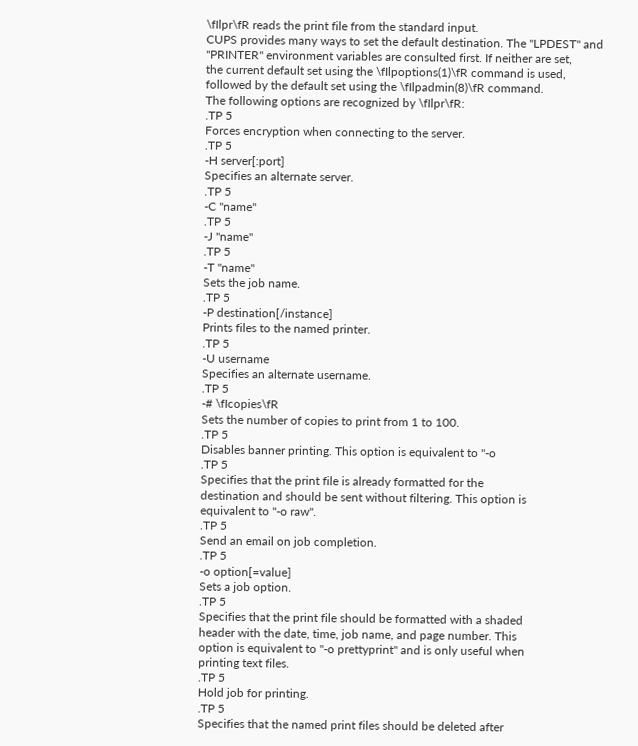\fIlpr\fR reads the print file from the standard input.
CUPS provides many ways to set the default destination. The "LPDEST" and
"PRINTER" environment variables are consulted first. If neither are set,
the current default set using the \fIlpoptions(1)\fR command is used,
followed by the default set using the \fIlpadmin(8)\fR command.
The following options are recognized by \fIlpr\fR:
.TP 5
Forces encryption when connecting to the server.
.TP 5
-H server[:port]
Specifies an alternate server.
.TP 5
-C "name"
.TP 5
-J "name"
.TP 5
-T "name"
Sets the job name.
.TP 5
-P destination[/instance]
Prints files to the named printer.
.TP 5
-U username
Specifies an alternate username.
.TP 5
-# \fIcopies\fR
Sets the number of copies to print from 1 to 100.
.TP 5
Disables banner printing. This option is equivalent to "-o
.TP 5
Specifies that the print file is already formatted for the
destination and should be sent without filtering. This option is
equivalent to "-o raw".
.TP 5
Send an email on job completion.
.TP 5
-o option[=value]
Sets a job option.
.TP 5
Specifies that the print file should be formatted with a shaded
header with the date, time, job name, and page number. This
option is equivalent to "-o prettyprint" and is only useful when
printing text files.
.TP 5
Hold job for printing.
.TP 5
Specifies that the named print files should be deleted after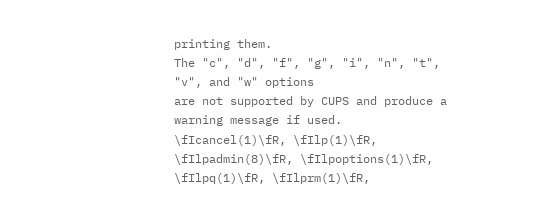printing them.
The "c", "d", "f", "g", "i", "n", "t", "v", and "w" options
are not supported by CUPS and produce a warning message if used.
\fIcancel(1)\fR, \fIlp(1)\fR, \fIlpadmin(8)\fR, \fIlpoptions(1)\fR,
\fIlpq(1)\fR, \fIlprm(1)\fR,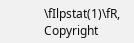\fIlpstat(1)\fR,
Copyright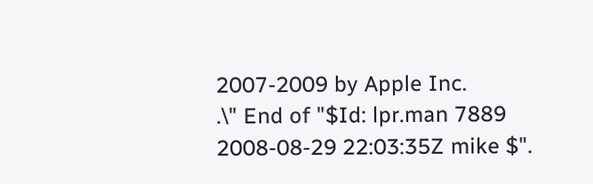2007-2009 by Apple Inc.
.\" End of "$Id: lpr.man 7889 2008-08-29 22:03:35Z mike $".